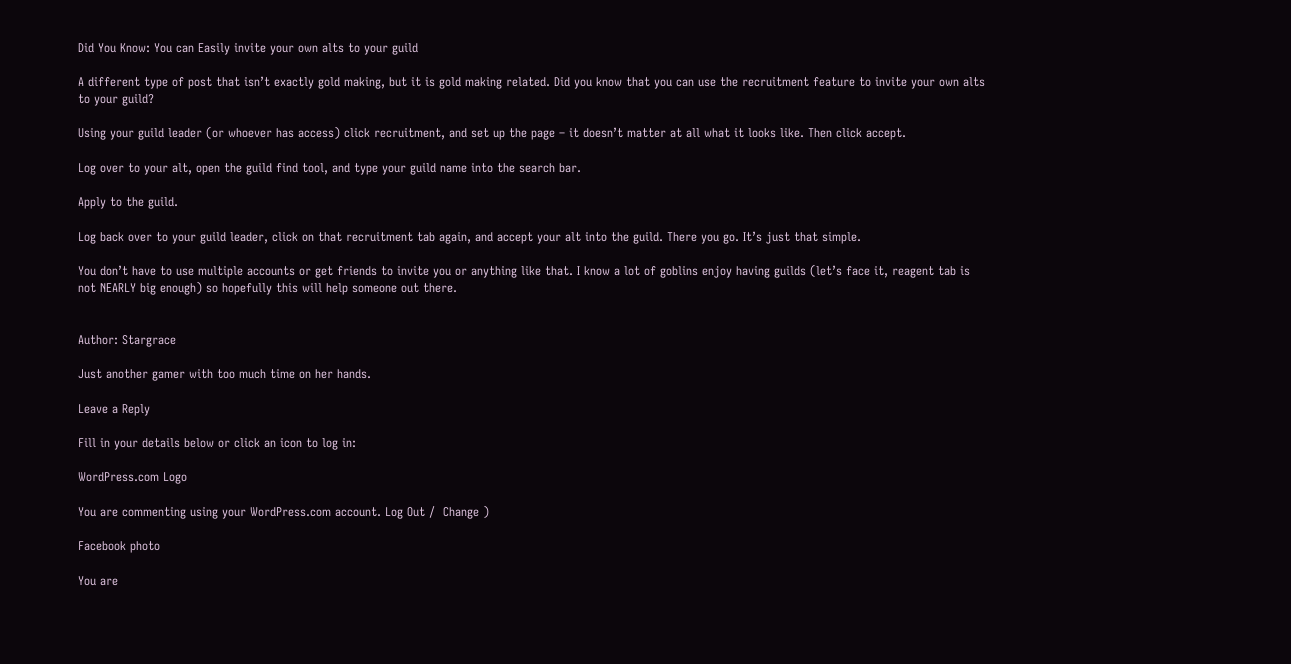Did You Know: You can Easily invite your own alts to your guild

A different type of post that isn’t exactly gold making, but it is gold making related. Did you know that you can use the recruitment feature to invite your own alts to your guild?

Using your guild leader (or whoever has access) click recruitment, and set up the page – it doesn’t matter at all what it looks like. Then click accept.

Log over to your alt, open the guild find tool, and type your guild name into the search bar.

Apply to the guild.

Log back over to your guild leader, click on that recruitment tab again, and accept your alt into the guild. There you go. It’s just that simple.

You don’t have to use multiple accounts or get friends to invite you or anything like that. I know a lot of goblins enjoy having guilds (let’s face it, reagent tab is not NEARLY big enough) so hopefully this will help someone out there.


Author: Stargrace

Just another gamer with too much time on her hands.

Leave a Reply

Fill in your details below or click an icon to log in:

WordPress.com Logo

You are commenting using your WordPress.com account. Log Out /  Change )

Facebook photo

You are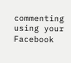commenting using your Facebook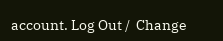account. Log Out /  Change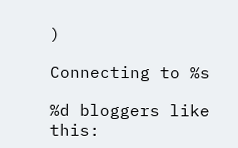)

Connecting to %s

%d bloggers like this: